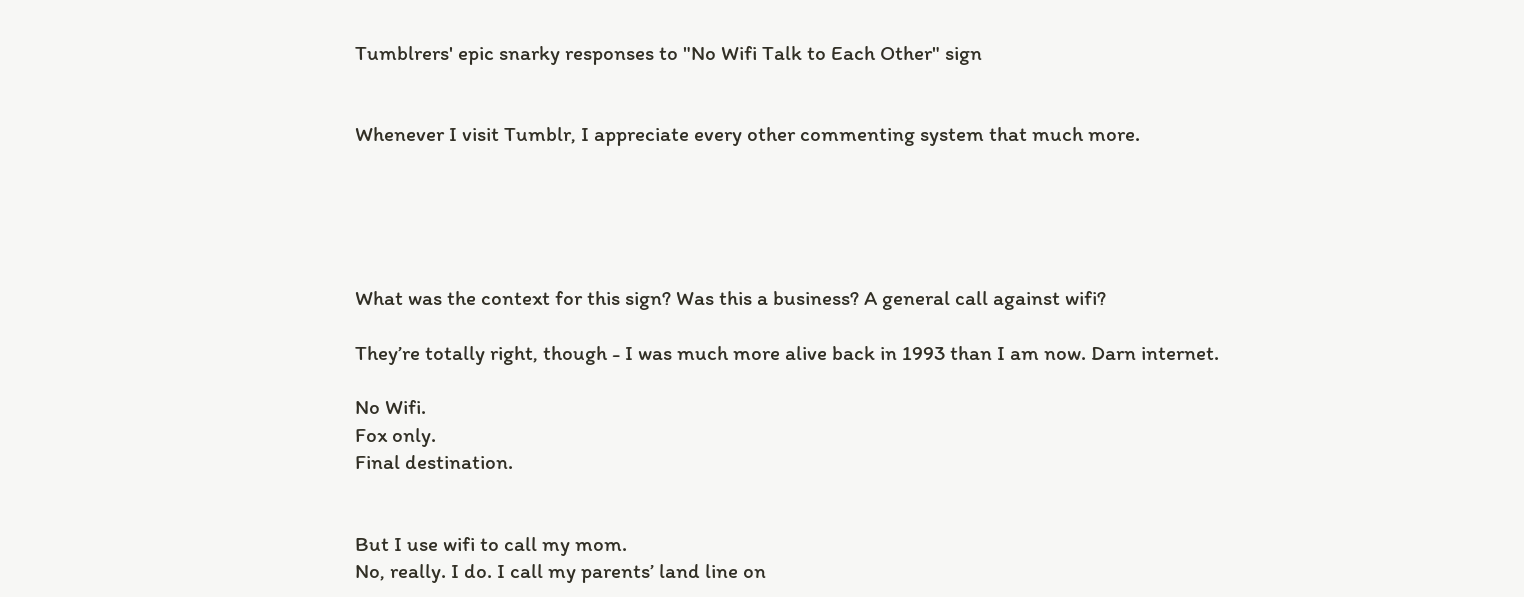Tumblrers' epic snarky responses to "No Wifi Talk to Each Other" sign


Whenever I visit Tumblr, I appreciate every other commenting system that much more.





What was the context for this sign? Was this a business? A general call against wifi?

They’re totally right, though - I was much more alive back in 1993 than I am now. Darn internet.

No Wifi.
Fox only.
Final destination.


But I use wifi to call my mom.
No, really. I do. I call my parents’ land line on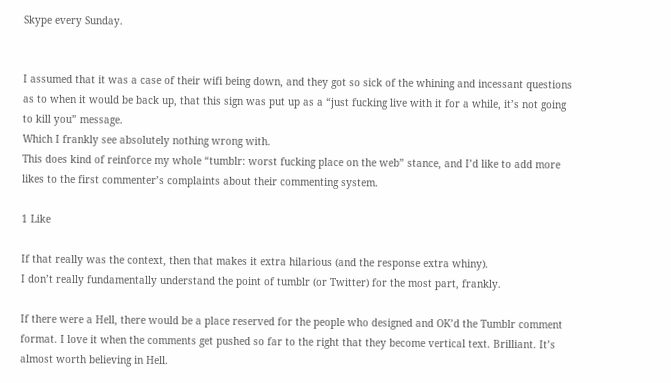Skype every Sunday.


I assumed that it was a case of their wifi being down, and they got so sick of the whining and incessant questions as to when it would be back up, that this sign was put up as a “just fucking live with it for a while, it’s not going to kill you” message.
Which I frankly see absolutely nothing wrong with.
This does kind of reinforce my whole “tumblr: worst fucking place on the web” stance, and I’d like to add more likes to the first commenter’s complaints about their commenting system.

1 Like

If that really was the context, then that makes it extra hilarious (and the response extra whiny).
I don’t really fundamentally understand the point of tumblr (or Twitter) for the most part, frankly.

If there were a Hell, there would be a place reserved for the people who designed and OK’d the Tumblr comment format. I love it when the comments get pushed so far to the right that they become vertical text. Brilliant. It’s almost worth believing in Hell.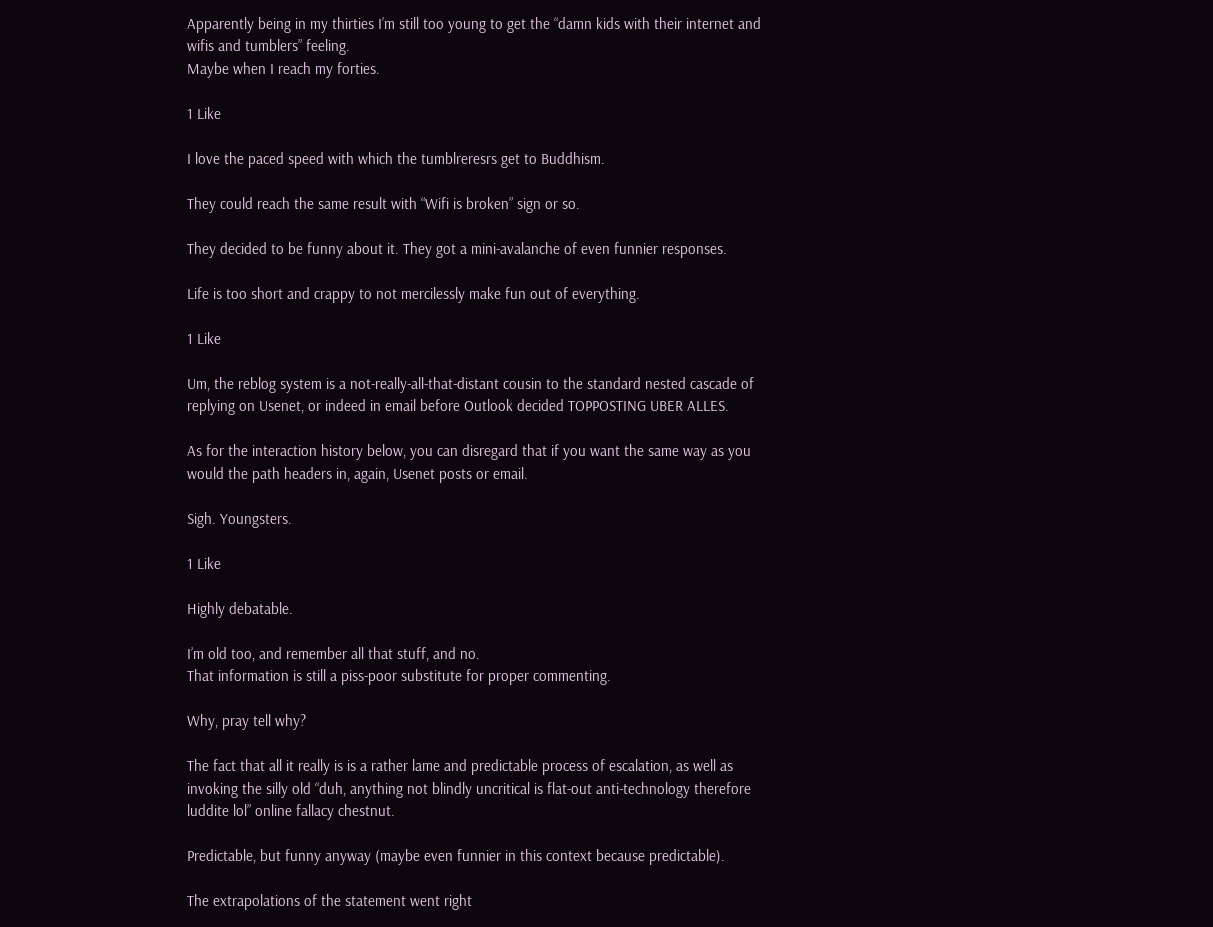Apparently being in my thirties I’m still too young to get the “damn kids with their internet and wifis and tumblers” feeling.
Maybe when I reach my forties.

1 Like

I love the paced speed with which the tumblreresrs get to Buddhism.

They could reach the same result with “Wifi is broken” sign or so.

They decided to be funny about it. They got a mini-avalanche of even funnier responses.

Life is too short and crappy to not mercilessly make fun out of everything.

1 Like

Um, the reblog system is a not-really-all-that-distant cousin to the standard nested cascade of replying on Usenet, or indeed in email before Outlook decided TOPPOSTING UBER ALLES.

As for the interaction history below, you can disregard that if you want the same way as you would the path headers in, again, Usenet posts or email.

Sigh. Youngsters.

1 Like

Highly debatable.

I’m old too, and remember all that stuff, and no.
That information is still a piss-poor substitute for proper commenting.

Why, pray tell why?

The fact that all it really is is a rather lame and predictable process of escalation, as well as
invoking the silly old “duh, anything not blindly uncritical is flat-out anti-technology therefore luddite lol” online fallacy chestnut.

Predictable, but funny anyway (maybe even funnier in this context because predictable).

The extrapolations of the statement went right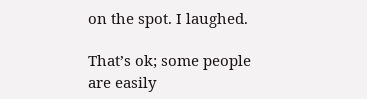on the spot. I laughed.

That’s ok; some people are easily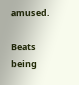amused.

Beats being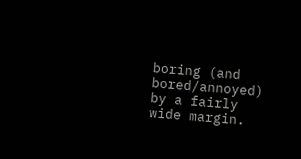boring (and bored/annoyed) by a fairly wide margin.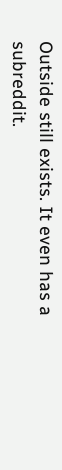Outside still exists. It even has a subreddit.